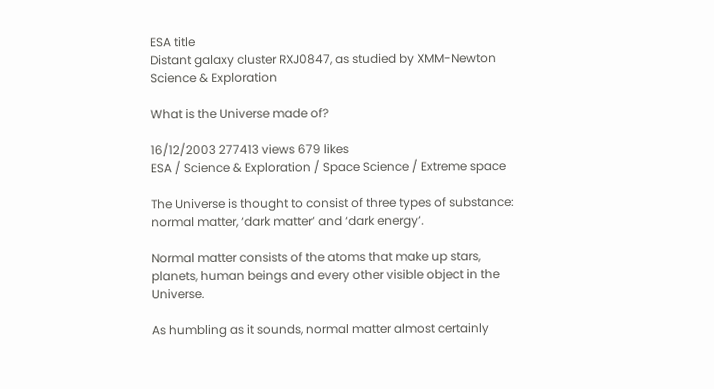ESA title
Distant galaxy cluster RXJ0847, as studied by XMM-Newton
Science & Exploration

What is the Universe made of?

16/12/2003 277413 views 679 likes
ESA / Science & Exploration / Space Science / Extreme space

The Universe is thought to consist of three types of substance: normal matter, ‘dark matter’ and ‘dark energy’.

Normal matter consists of the atoms that make up stars, planets, human beings and every other visible object in the Universe.

As humbling as it sounds, normal matter almost certainly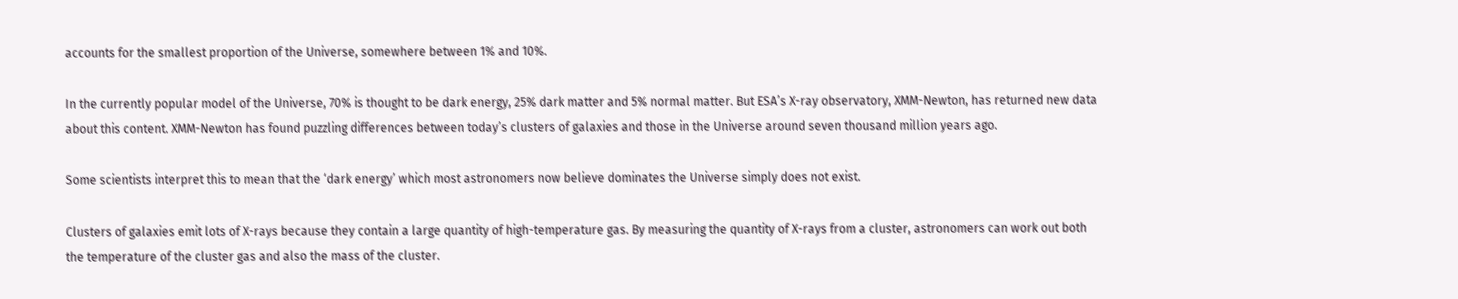accounts for the smallest proportion of the Universe, somewhere between 1% and 10%.

In the currently popular model of the Universe, 70% is thought to be dark energy, 25% dark matter and 5% normal matter. But ESA’s X-ray observatory, XMM-Newton, has returned new data about this content. XMM-Newton has found puzzling differences between today’s clusters of galaxies and those in the Universe around seven thousand million years ago.

Some scientists interpret this to mean that the ‘dark energy’ which most astronomers now believe dominates the Universe simply does not exist.

Clusters of galaxies emit lots of X-rays because they contain a large quantity of high-temperature gas. By measuring the quantity of X-rays from a cluster, astronomers can work out both the temperature of the cluster gas and also the mass of the cluster.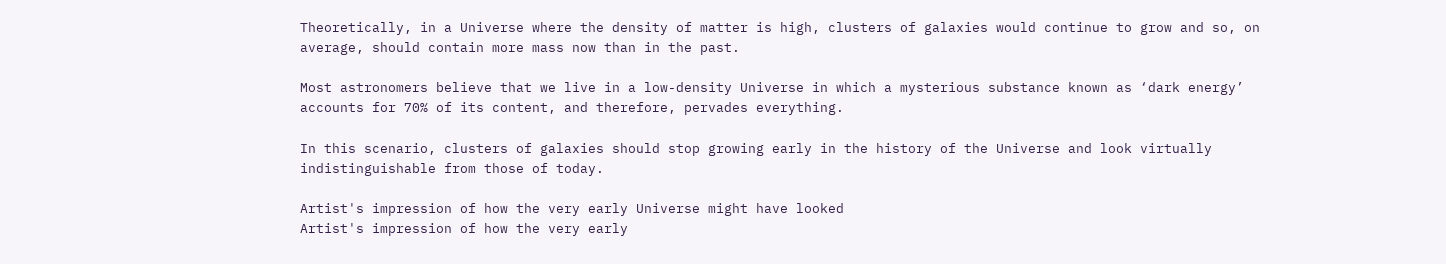Theoretically, in a Universe where the density of matter is high, clusters of galaxies would continue to grow and so, on average, should contain more mass now than in the past.

Most astronomers believe that we live in a low-density Universe in which a mysterious substance known as ‘dark energy’ accounts for 70% of its content, and therefore, pervades everything.

In this scenario, clusters of galaxies should stop growing early in the history of the Universe and look virtually indistinguishable from those of today.

Artist's impression of how the very early Universe might have looked
Artist's impression of how the very early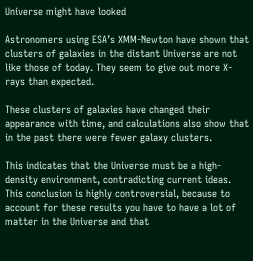Universe might have looked

Astronomers using ESA’s XMM-Newton have shown that clusters of galaxies in the distant Universe are not like those of today. They seem to give out more X-rays than expected.

These clusters of galaxies have changed their appearance with time, and calculations also show that in the past there were fewer galaxy clusters.

This indicates that the Universe must be a high-density environment, contradicting current ideas. This conclusion is highly controversial, because to account for these results you have to have a lot of matter in the Universe and that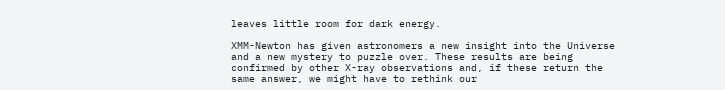leaves little room for dark energy.

XMM-Newton has given astronomers a new insight into the Universe and a new mystery to puzzle over. These results are being confirmed by other X-ray observations and, if these return the same answer, we might have to rethink our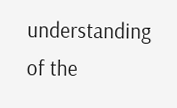understanding of the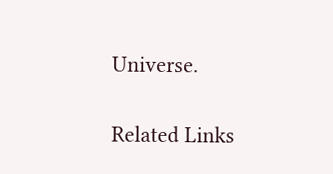Universe.

Related Links